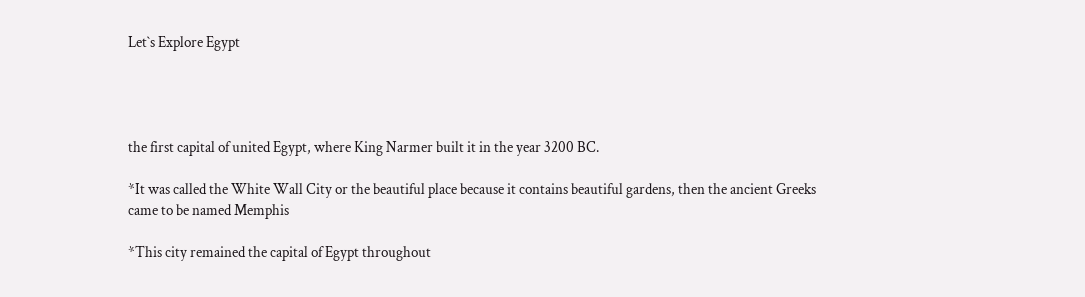Let`s Explore Egypt




the first capital of united Egypt, where King Narmer built it in the year 3200 BC.

*It was called the White Wall City or the beautiful place because it contains beautiful gardens, then the ancient Greeks came to be named Memphis

*This city remained the capital of Egypt throughout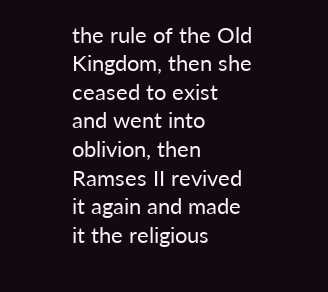the rule of the Old Kingdom, then she ceased to exist and went into oblivion, then Ramses II revived it again and made it the religious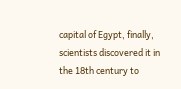capital of Egypt, finally, scientists discovered it in the 18th century to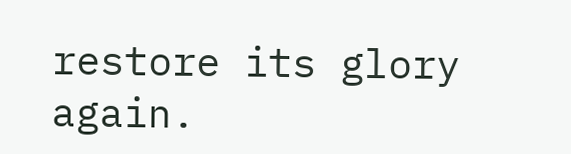restore its glory again.